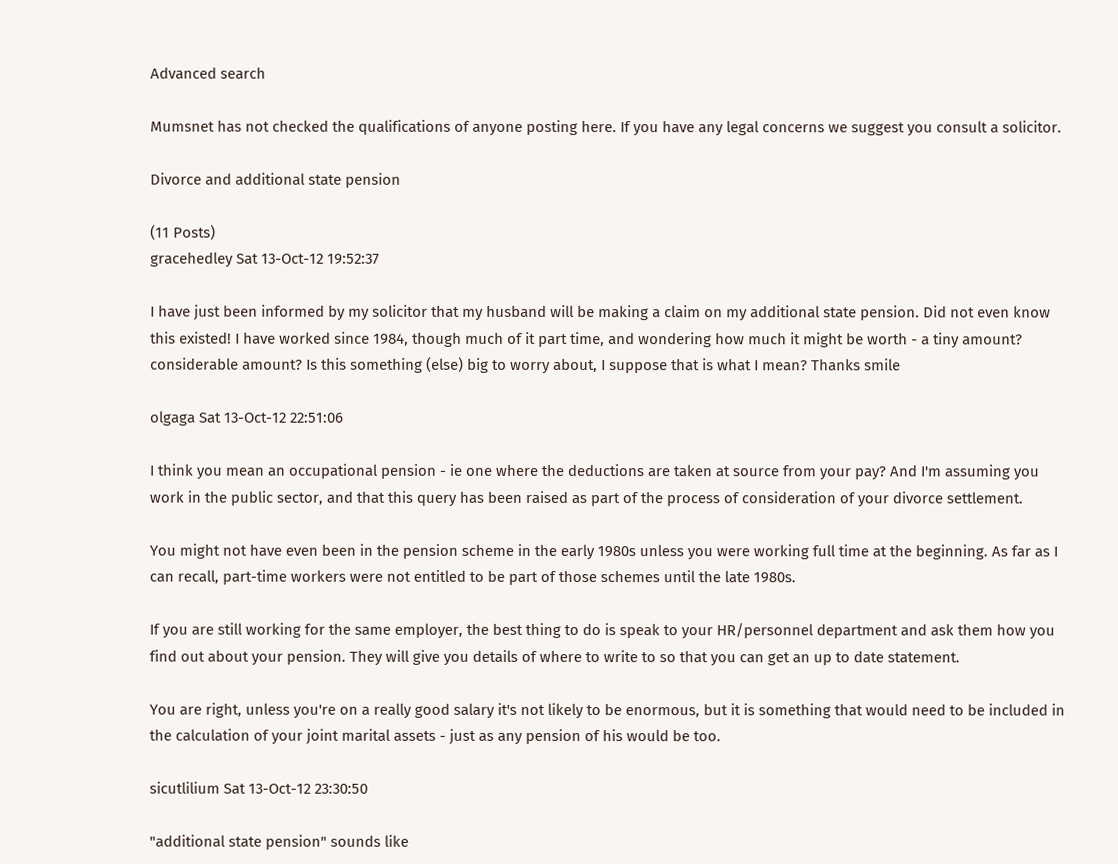Advanced search

Mumsnet has not checked the qualifications of anyone posting here. If you have any legal concerns we suggest you consult a solicitor.

Divorce and additional state pension

(11 Posts)
gracehedley Sat 13-Oct-12 19:52:37

I have just been informed by my solicitor that my husband will be making a claim on my additional state pension. Did not even know this existed! I have worked since 1984, though much of it part time, and wondering how much it might be worth - a tiny amount? considerable amount? Is this something (else) big to worry about, I suppose that is what I mean? Thanks smile

olgaga Sat 13-Oct-12 22:51:06

I think you mean an occupational pension - ie one where the deductions are taken at source from your pay? And I'm assuming you work in the public sector, and that this query has been raised as part of the process of consideration of your divorce settlement.

You might not have even been in the pension scheme in the early 1980s unless you were working full time at the beginning. As far as I can recall, part-time workers were not entitled to be part of those schemes until the late 1980s.

If you are still working for the same employer, the best thing to do is speak to your HR/personnel department and ask them how you find out about your pension. They will give you details of where to write to so that you can get an up to date statement.

You are right, unless you're on a really good salary it's not likely to be enormous, but it is something that would need to be included in the calculation of your joint marital assets - just as any pension of his would be too.

sicutlilium Sat 13-Oct-12 23:30:50

"additional state pension" sounds like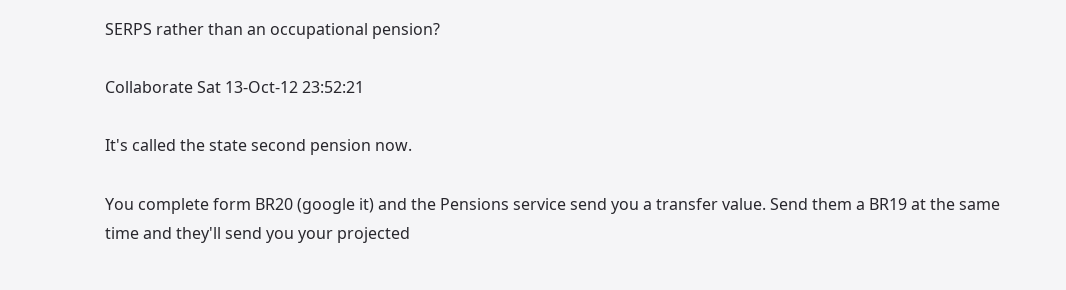SERPS rather than an occupational pension?

Collaborate Sat 13-Oct-12 23:52:21

It's called the state second pension now.

You complete form BR20 (google it) and the Pensions service send you a transfer value. Send them a BR19 at the same time and they'll send you your projected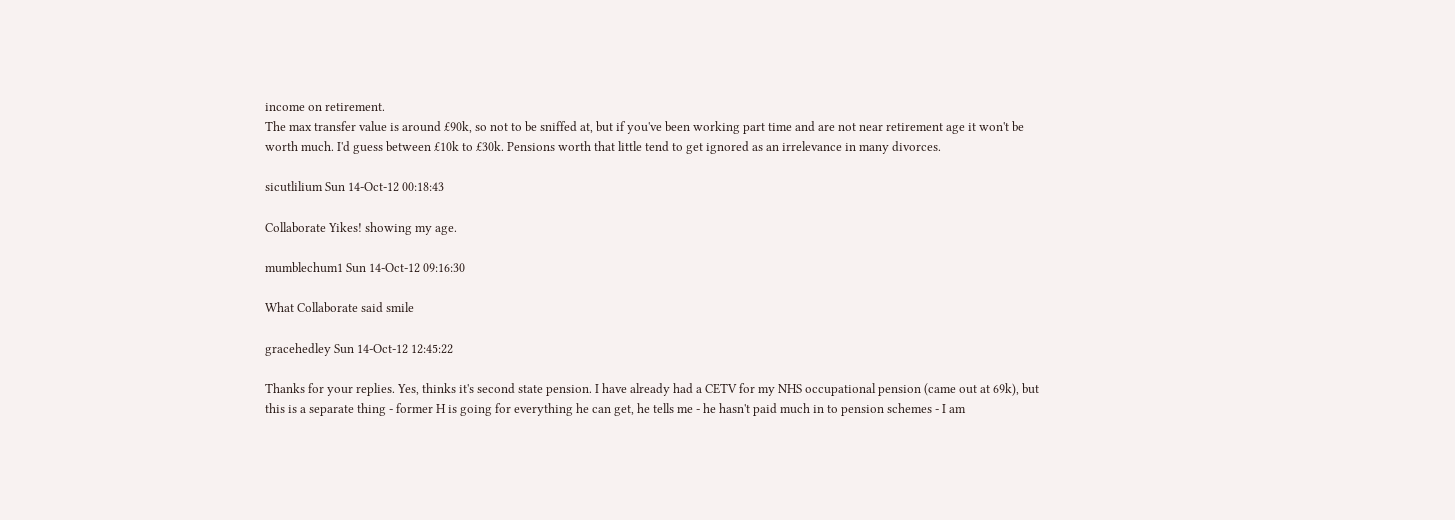income on retirement.
The max transfer value is around £90k, so not to be sniffed at, but if you've been working part time and are not near retirement age it won't be worth much. I'd guess between £10k to £30k. Pensions worth that little tend to get ignored as an irrelevance in many divorces.

sicutlilium Sun 14-Oct-12 00:18:43

Collaborate Yikes! showing my age.

mumblechum1 Sun 14-Oct-12 09:16:30

What Collaborate said smile

gracehedley Sun 14-Oct-12 12:45:22

Thanks for your replies. Yes, thinks it's second state pension. I have already had a CETV for my NHS occupational pension (came out at 69k), but this is a separate thing - former H is going for everything he can get, he tells me - he hasn't paid much in to pension schemes - I am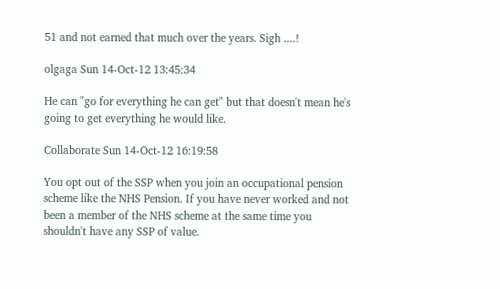51 and not earned that much over the years. Sigh ....!

olgaga Sun 14-Oct-12 13:45:34

He can "go for everything he can get" but that doesn't mean he's going to get everything he would like.

Collaborate Sun 14-Oct-12 16:19:58

You opt out of the SSP when you join an occupational pension scheme like the NHS Pension. If you have never worked and not been a member of the NHS scheme at the same time you shouldn't have any SSP of value.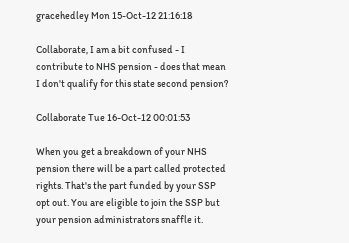gracehedley Mon 15-Oct-12 21:16:18

Collaborate, I am a bit confused - I contribute to NHS pension - does that mean I don't qualify for this state second pension?

Collaborate Tue 16-Oct-12 00:01:53

When you get a breakdown of your NHS pension there will be a part called protected rights. That's the part funded by your SSP opt out. You are eligible to join the SSP but your pension administrators snaffle it.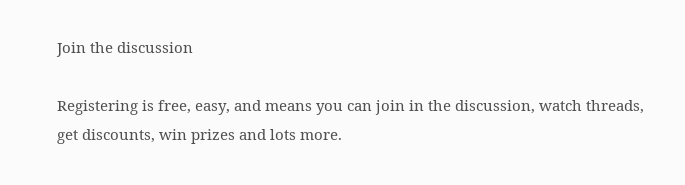Join the discussion

Registering is free, easy, and means you can join in the discussion, watch threads, get discounts, win prizes and lots more.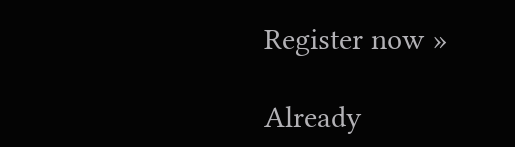Register now »

Already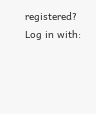registered? Log in with: